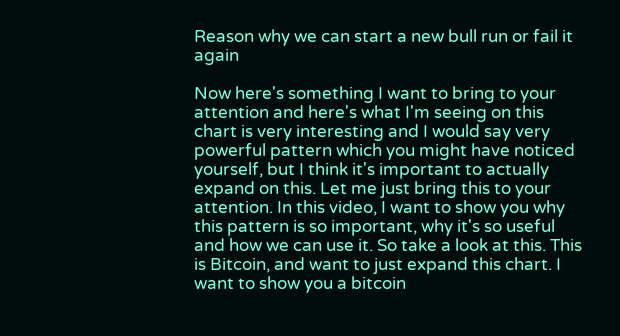Reason why we can start a new bull run or fail it again

Now here's something I want to bring to your attention and here's what I'm seeing on this chart is very interesting and I would say very powerful pattern which you might have noticed yourself, but I think it's important to actually expand on this. Let me just bring this to your attention. In this video, I want to show you why this pattern is so important, why it's so useful and how we can use it. So take a look at this. This is Bitcoin, and want to just expand this chart. I want to show you a bitcoin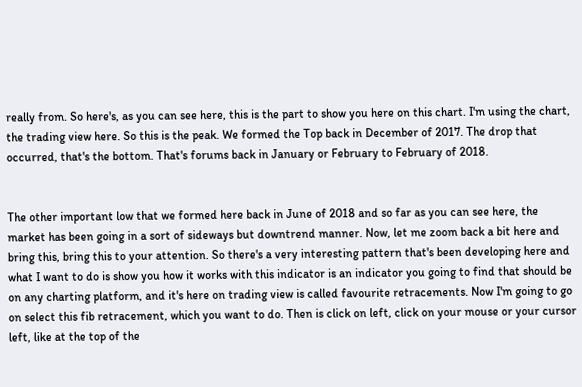really from. So here's, as you can see here, this is the part to show you here on this chart. I'm using the chart, the trading view here. So this is the peak. We formed the Top back in December of 2017. The drop that occurred, that's the bottom. That's forums back in January or February to February of 2018.


The other important low that we formed here back in June of 2018 and so far as you can see here, the market has been going in a sort of sideways but downtrend manner. Now, let me zoom back a bit here and bring this, bring this to your attention. So there's a very interesting pattern that's been developing here and what I want to do is show you how it works with this indicator is an indicator you going to find that should be on any charting platform, and it's here on trading view is called favourite retracements. Now I'm going to go on select this fib retracement, which you want to do. Then is click on left, click on your mouse or your cursor left, like at the top of the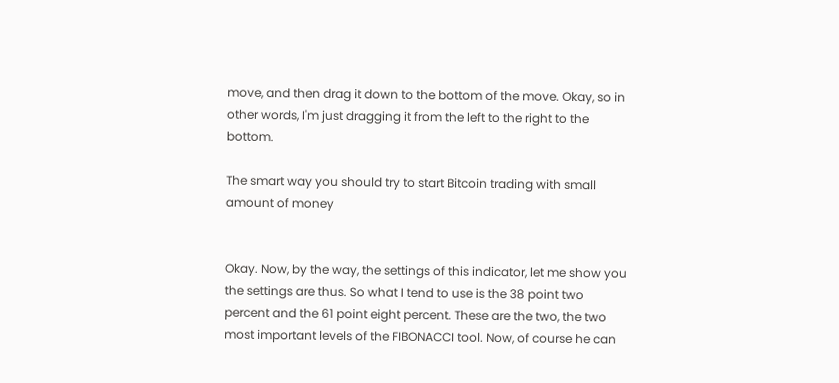move, and then drag it down to the bottom of the move. Okay, so in other words, I'm just dragging it from the left to the right to the bottom.

The smart way you should try to start Bitcoin trading with small amount of money


Okay. Now, by the way, the settings of this indicator, let me show you the settings are thus. So what I tend to use is the 38 point two percent and the 61 point eight percent. These are the two, the two most important levels of the FIBONACCI tool. Now, of course he can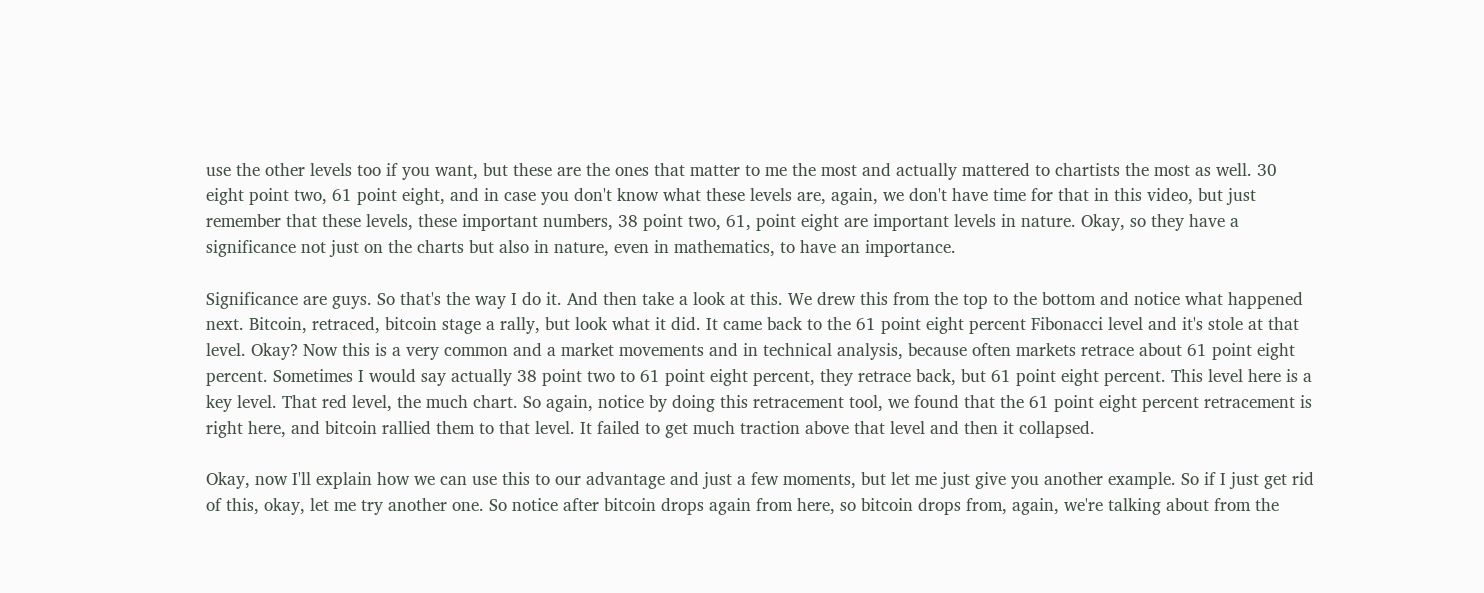use the other levels too if you want, but these are the ones that matter to me the most and actually mattered to chartists the most as well. 30 eight point two, 61 point eight, and in case you don't know what these levels are, again, we don't have time for that in this video, but just remember that these levels, these important numbers, 38 point two, 61, point eight are important levels in nature. Okay, so they have a significance not just on the charts but also in nature, even in mathematics, to have an importance.

Significance are guys. So that's the way I do it. And then take a look at this. We drew this from the top to the bottom and notice what happened next. Bitcoin, retraced, bitcoin stage a rally, but look what it did. It came back to the 61 point eight percent Fibonacci level and it's stole at that level. Okay? Now this is a very common and a market movements and in technical analysis, because often markets retrace about 61 point eight percent. Sometimes I would say actually 38 point two to 61 point eight percent, they retrace back, but 61 point eight percent. This level here is a key level. That red level, the much chart. So again, notice by doing this retracement tool, we found that the 61 point eight percent retracement is right here, and bitcoin rallied them to that level. It failed to get much traction above that level and then it collapsed.

Okay, now I'll explain how we can use this to our advantage and just a few moments, but let me just give you another example. So if I just get rid of this, okay, let me try another one. So notice after bitcoin drops again from here, so bitcoin drops from, again, we're talking about from the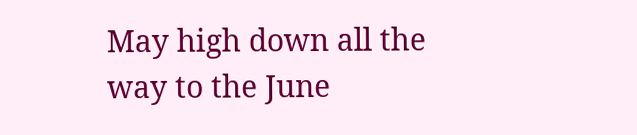May high down all the way to the June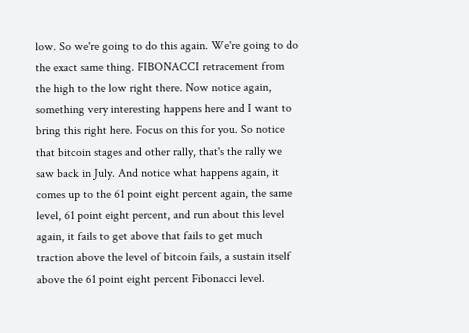low. So we're going to do this again. We're going to do the exact same thing. FIBONACCI retracement from the high to the low right there. Now notice again, something very interesting happens here and I want to bring this right here. Focus on this for you. So notice that bitcoin stages and other rally, that's the rally we saw back in July. And notice what happens again, it comes up to the 61 point eight percent again, the same level, 61 point eight percent, and run about this level again, it fails to get above that fails to get much traction above the level of bitcoin fails, a sustain itself above the 61 point eight percent Fibonacci level.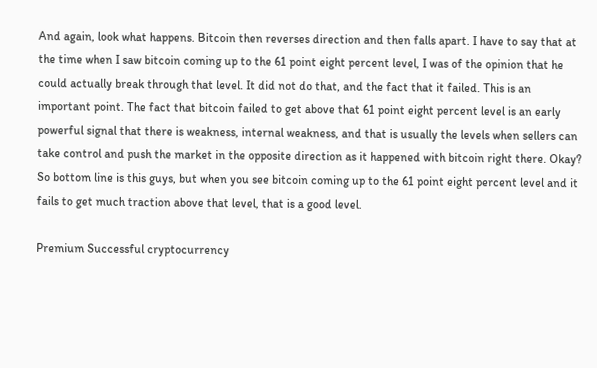And again, look what happens. Bitcoin then reverses direction and then falls apart. I have to say that at the time when I saw bitcoin coming up to the 61 point eight percent level, I was of the opinion that he could actually break through that level. It did not do that, and the fact that it failed. This is an important point. The fact that bitcoin failed to get above that 61 point eight percent level is an early powerful signal that there is weakness, internal weakness, and that is usually the levels when sellers can take control and push the market in the opposite direction as it happened with bitcoin right there. Okay? So bottom line is this guys, but when you see bitcoin coming up to the 61 point eight percent level and it fails to get much traction above that level, that is a good level.

Premium Successful cryptocurrency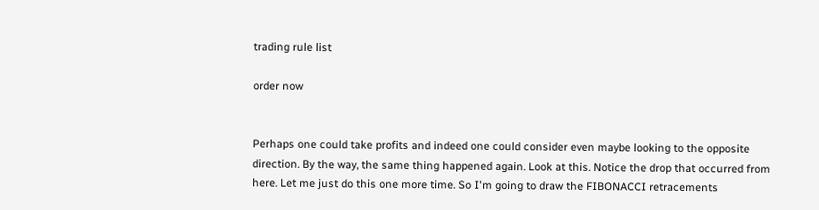trading rule list

order now


Perhaps one could take profits and indeed one could consider even maybe looking to the opposite direction. By the way, the same thing happened again. Look at this. Notice the drop that occurred from here. Let me just do this one more time. So I'm going to draw the FIBONACCI retracements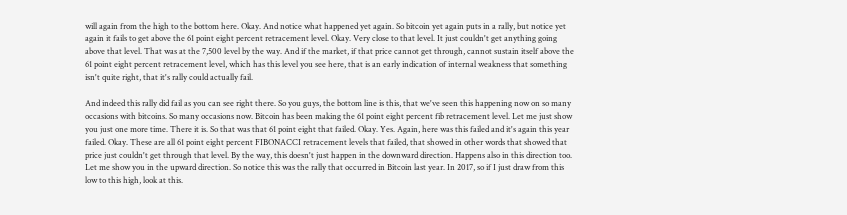will again from the high to the bottom here. Okay. And notice what happened yet again. So bitcoin yet again puts in a rally, but notice yet again it fails to get above the 61 point eight percent retracement level. Okay. Very close to that level. It just couldn't get anything going above that level. That was at the 7,500 level by the way. And if the market, if that price cannot get through, cannot sustain itself above the 61 point eight percent retracement level, which has this level you see here, that is an early indication of internal weakness that something isn't quite right, that it's rally could actually fail.

And indeed this rally did fail as you can see right there. So you guys, the bottom line is this, that we've seen this happening now on so many occasions with bitcoins. So many occasions now. Bitcoin has been making the 61 point eight percent fib retracement level. Let me just show you just one more time. There it is. So that was that 61 point eight that failed. Okay. Yes. Again, here was this failed and it's again this year failed. Okay. These are all 61 point eight percent FIBONACCI retracement levels that failed, that showed in other words that showed that price just couldn't get through that level. By the way, this doesn't just happen in the downward direction. Happens also in this direction too. Let me show you in the upward direction. So notice this was the rally that occurred in Bitcoin last year. In 2017, so if I just draw from this low to this high, look at this.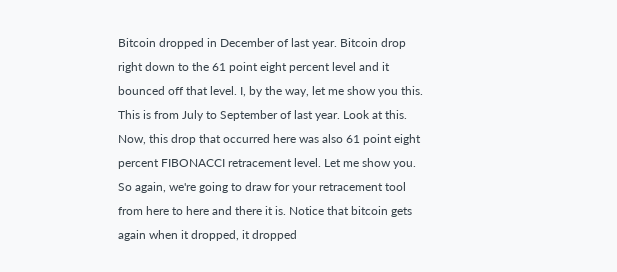Bitcoin dropped in December of last year. Bitcoin drop right down to the 61 point eight percent level and it bounced off that level. I, by the way, let me show you this. This is from July to September of last year. Look at this. Now, this drop that occurred here was also 61 point eight percent FIBONACCI retracement level. Let me show you. So again, we're going to draw for your retracement tool from here to here and there it is. Notice that bitcoin gets again when it dropped, it dropped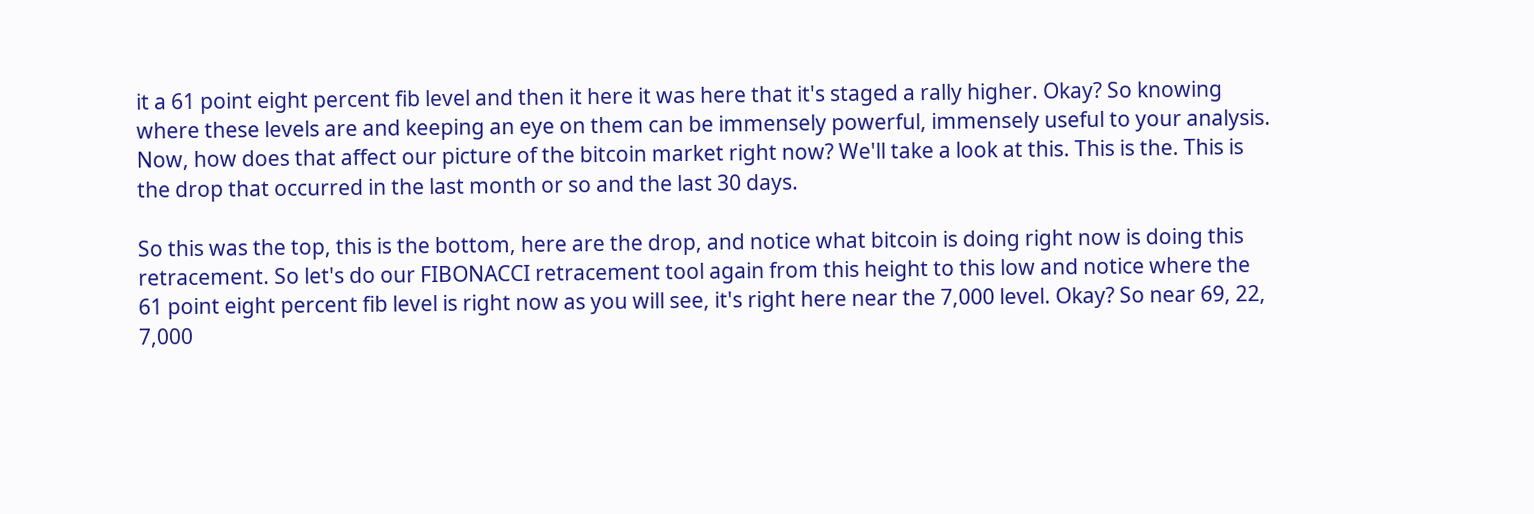it a 61 point eight percent fib level and then it here it was here that it's staged a rally higher. Okay? So knowing where these levels are and keeping an eye on them can be immensely powerful, immensely useful to your analysis. Now, how does that affect our picture of the bitcoin market right now? We'll take a look at this. This is the. This is the drop that occurred in the last month or so and the last 30 days.

So this was the top, this is the bottom, here are the drop, and notice what bitcoin is doing right now is doing this retracement. So let's do our FIBONACCI retracement tool again from this height to this low and notice where the 61 point eight percent fib level is right now as you will see, it's right here near the 7,000 level. Okay? So near 69, 22, 7,000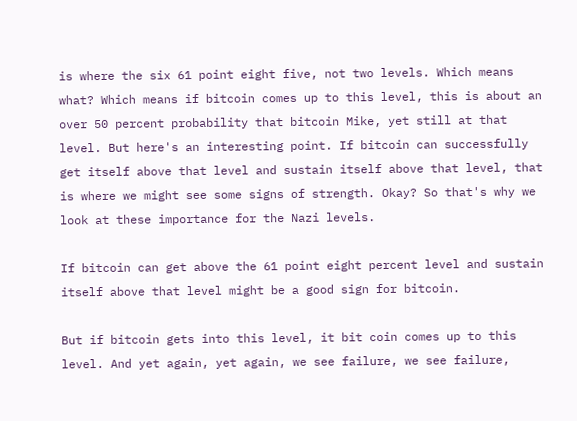is where the six 61 point eight five, not two levels. Which means what? Which means if bitcoin comes up to this level, this is about an over 50 percent probability that bitcoin Mike, yet still at that level. But here's an interesting point. If bitcoin can successfully get itself above that level and sustain itself above that level, that is where we might see some signs of strength. Okay? So that's why we look at these importance for the Nazi levels.

If bitcoin can get above the 61 point eight percent level and sustain itself above that level might be a good sign for bitcoin.

But if bitcoin gets into this level, it bit coin comes up to this level. And yet again, yet again, we see failure, we see failure,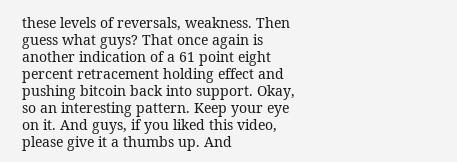these levels of reversals, weakness. Then guess what guys? That once again is another indication of a 61 point eight percent retracement holding effect and pushing bitcoin back into support. Okay, so an interesting pattern. Keep your eye on it. And guys, if you liked this video, please give it a thumbs up. And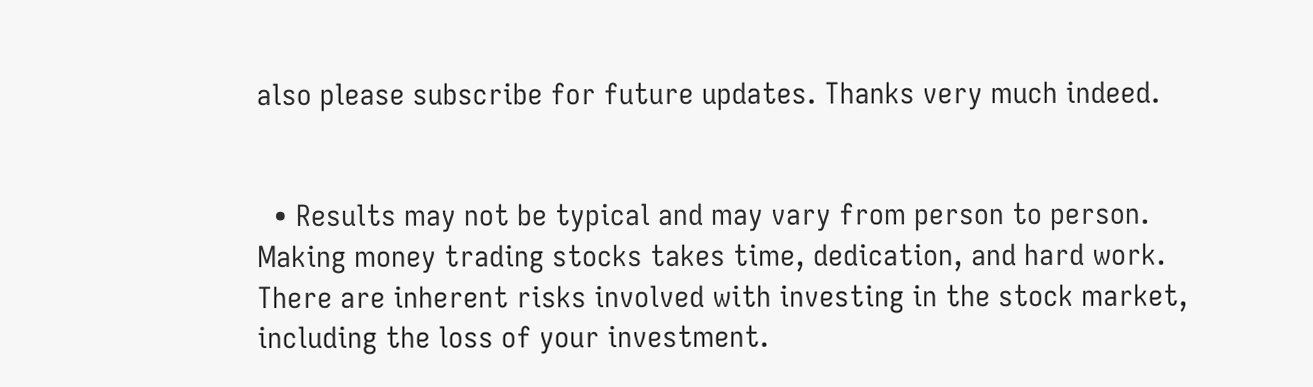also please subscribe for future updates. Thanks very much indeed.


  • Results may not be typical and may vary from person to person. Making money trading stocks takes time, dedication, and hard work. There are inherent risks involved with investing in the stock market, including the loss of your investment.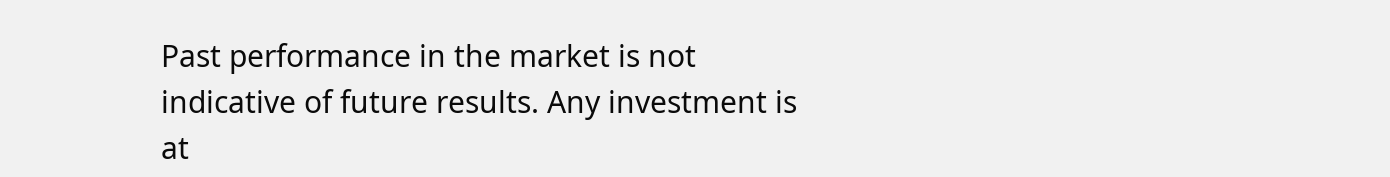Past performance in the market is not indicative of future results. Any investment is at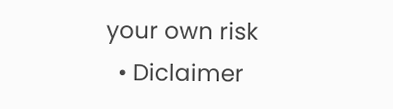your own risk
  • Diclaimer